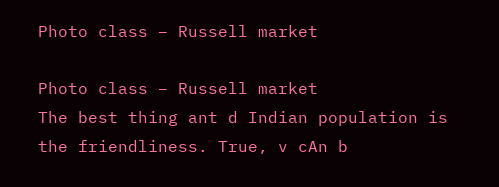Photo class – Russell market

Photo class – Russell market
The best thing ant d Indian population is the friendliness. True, v cAn b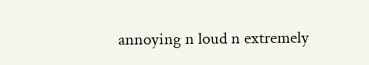annoying n loud n extremely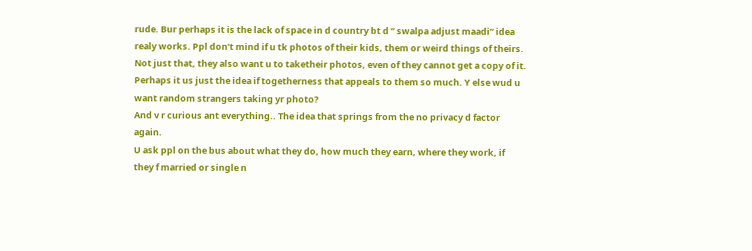rude. Bur perhaps it is the lack of space in d country bt d ” swalpa adjust maadi” idea realy works. Ppl don’t mind if u tk photos of their kids, them or weird things of theirs. Not just that, they also want u to taketheir photos, even of they cannot get a copy of it. Perhaps it us just the idea if togetherness that appeals to them so much. Y else wud u want random strangers taking yr photo?
And v r curious ant everything.. The idea that springs from the no privacy d factor again.
U ask ppl on the bus about what they do, how much they earn, where they work, if they f married or single n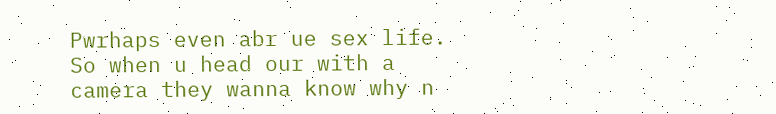Pwrhaps even abr ue sex life. So when u head our with a camera they wanna know why n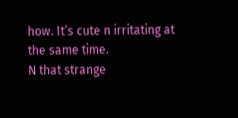how. It’s cute n irritating at the same time.
N that strange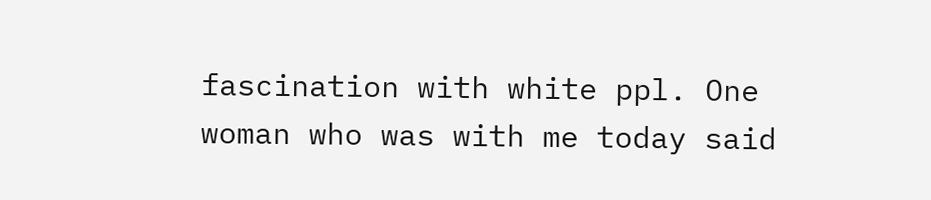fascination with white ppl. One woman who was with me today said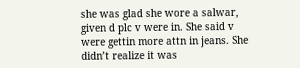she was glad she wore a salwar, given d plc v were in. She said v were gettin more attn in jeans. She didn’t realize it was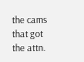the cams that got the attn.